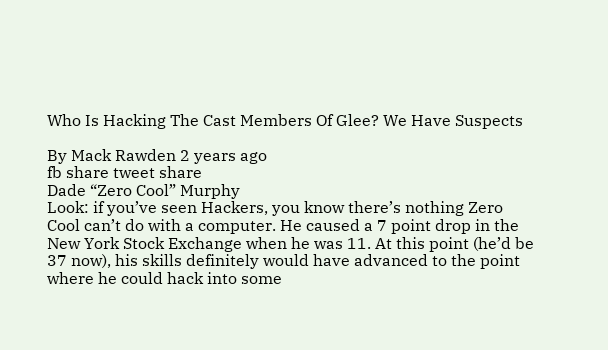Who Is Hacking The Cast Members Of Glee? We Have Suspects

By Mack Rawden 2 years ago
fb share tweet share
Dade “Zero Cool” Murphy
Look: if you’ve seen Hackers, you know there’s nothing Zero Cool can’t do with a computer. He caused a 7 point drop in the New York Stock Exchange when he was 11. At this point (he’d be 37 now), his skills definitely would have advanced to the point where he could hack into some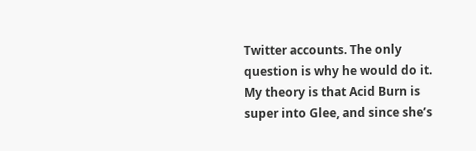Twitter accounts. The only question is why he would do it. My theory is that Acid Burn is super into Glee, and since she’s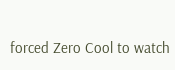forced Zero Cool to watch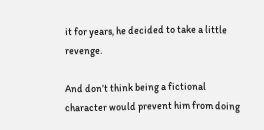it for years, he decided to take a little revenge.

And don’t think being a fictional character would prevent him from doing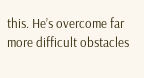this. He’s overcome far more difficult obstacles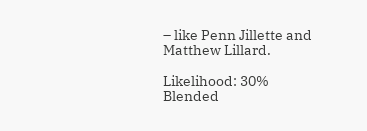– like Penn Jillette and Matthew Lillard.

Likelihood: 30%
Blended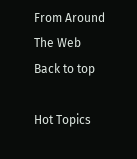From Around The Web
Back to top

Hot Topics